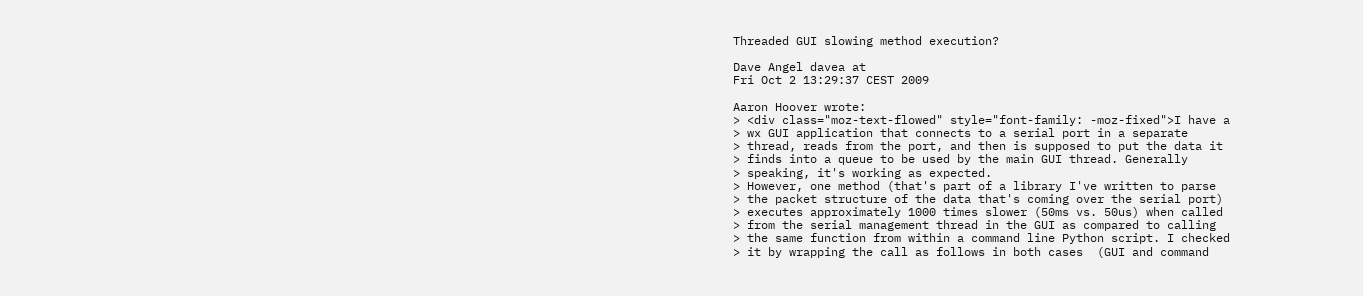Threaded GUI slowing method execution?

Dave Angel davea at
Fri Oct 2 13:29:37 CEST 2009

Aaron Hoover wrote:
> <div class="moz-text-flowed" style="font-family: -moz-fixed">I have a
> wx GUI application that connects to a serial port in a separate
> thread, reads from the port, and then is supposed to put the data it
> finds into a queue to be used by the main GUI thread. Generally
> speaking, it's working as expected.
> However, one method (that's part of a library I've written to parse
> the packet structure of the data that's coming over the serial port)
> executes approximately 1000 times slower (50ms vs. 50us) when called
> from the serial management thread in the GUI as compared to calling
> the same function from within a command line Python script. I checked
> it by wrapping the call as follows in both cases  (GUI and command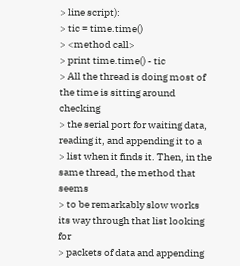> line script):
> tic = time.time()
> <method call>
> print time.time() - tic
> All the thread is doing most of the time is sitting around checking
> the serial port for waiting data, reading it, and appending it to a
> list when it finds it. Then, in the same thread, the method that seems
> to be remarkably slow works its way through that list looking for
> packets of data and appending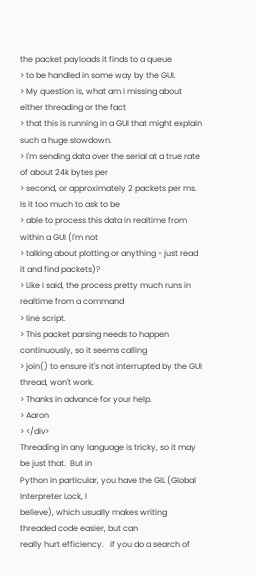the packet payloads it finds to a queue
> to be handled in some way by the GUI.
> My question is, what am I missing about either threading or the fact
> that this is running in a GUI that might explain such a huge slowdown.
> I'm sending data over the serial at a true rate of about 24k bytes per
> second, or approximately 2 packets per ms. Is it too much to ask to be
> able to process this data in realtime from within a GUI (I'm not
> talking about plotting or anything - just read it and find packets)?
> Like I said, the process pretty much runs in realtime from a command
> line script.
> This packet parsing needs to happen continuously, so it seems calling
> join() to ensure it's not interrupted by the GUI thread, won't work.
> Thanks in advance for your help.
> Aaron
> </div>
Threading in any language is tricky, so it may be just that.  But in
Python in particular, you have the GIL (Global Interpreter Lock, I
believe), which usually makes writing threaded code easier, but can
really hurt efficiency.   If you do a search of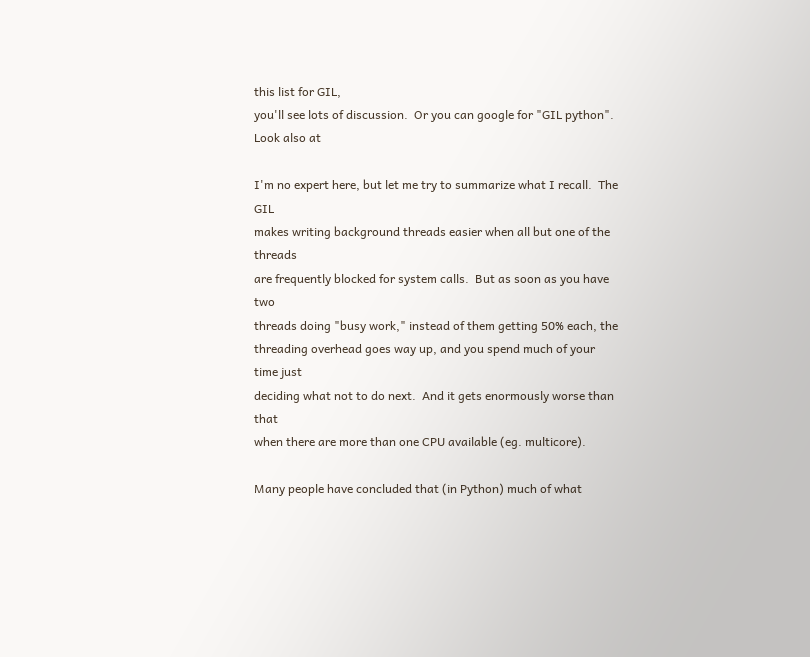this list for GIL,
you'll see lots of discussion.  Or you can google for "GIL python".
Look also at

I'm no expert here, but let me try to summarize what I recall.  The GIL
makes writing background threads easier when all but one of the threads
are frequently blocked for system calls.  But as soon as you have two
threads doing "busy work," instead of them getting 50% each, the
threading overhead goes way up, and you spend much of your time just
deciding what not to do next.  And it gets enormously worse than that
when there are more than one CPU available (eg. multicore).

Many people have concluded that (in Python) much of what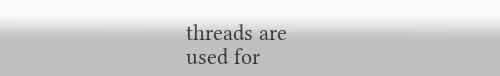threads are
used for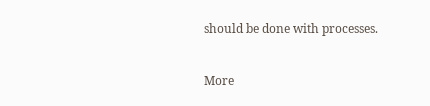should be done with processes.


More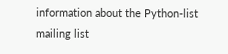information about the Python-list mailing list